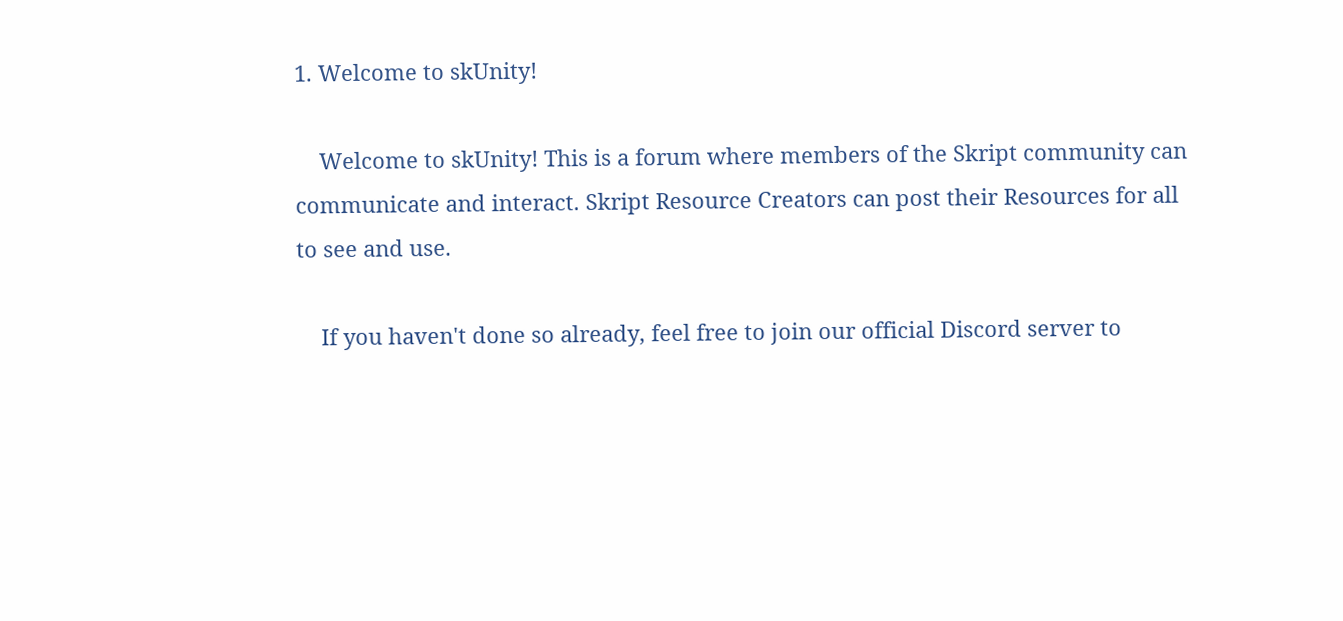1. Welcome to skUnity!

    Welcome to skUnity! This is a forum where members of the Skript community can communicate and interact. Skript Resource Creators can post their Resources for all to see and use.

    If you haven't done so already, feel free to join our official Discord server to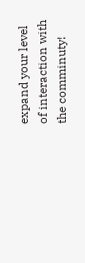expand your level of interaction with the comminuty!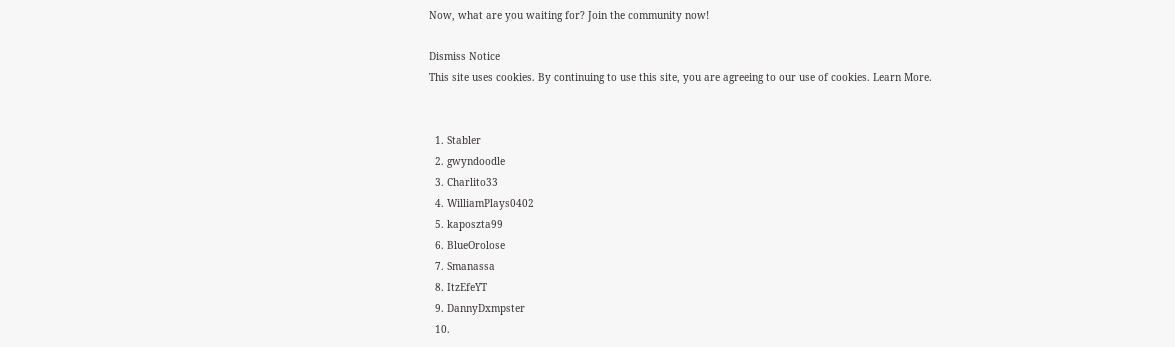Now, what are you waiting for? Join the community now!

Dismiss Notice
This site uses cookies. By continuing to use this site, you are agreeing to our use of cookies. Learn More.


  1. Stabler
  2. gwyndoodle
  3. Charlito33
  4. WilliamPlays0402
  5. kaposzta99
  6. BlueOrolose
  7. Smanassa
  8. ItzEfeYT
  9. DannyDxmpster
  10.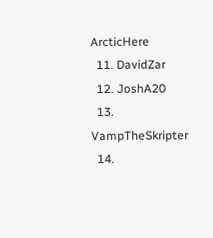ArcticHere
  11. DavidZar
  12. JoshA20
  13. VampTheSkripter
  14.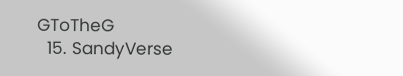GToTheG
  15. SandyVerse